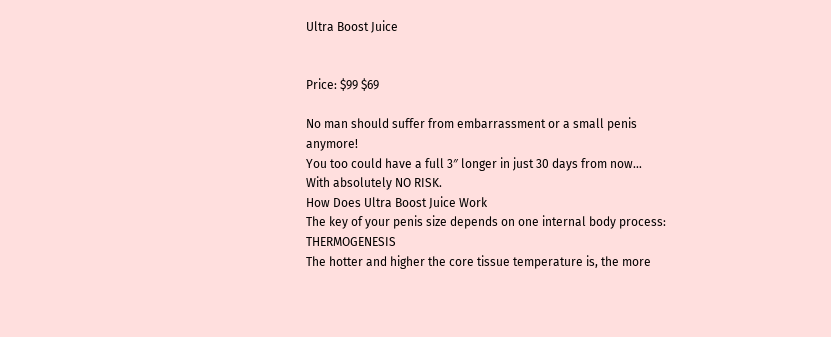Ultra Boost Juice


Price: $99 $69

No man should suffer from embarrassment or a small penis anymore!
You too could have a full 3″ longer in just 30 days from now…
With absolutely NO RISK.
How Does Ultra Boost Juice Work
The key of your penis size depends on one internal body process: THERMOGENESIS
The hotter and higher the core tissue temperature is, the more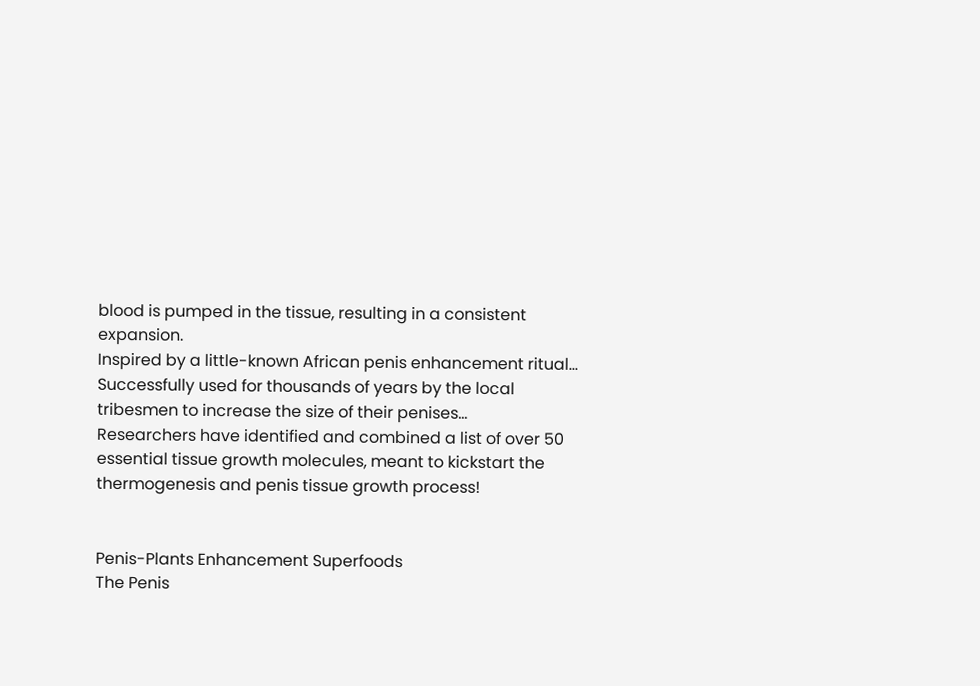blood is pumped in the tissue, resulting in a consistent expansion.
Inspired by a little-known African penis enhancement ritual…
Successfully used for thousands of years by the local tribesmen to increase the size of their penises…
Researchers have identified and combined a list of over 50 essential tissue growth molecules, meant to kickstart the thermogenesis and penis tissue growth process!


Penis-Plants Enhancement Superfoods
The Penis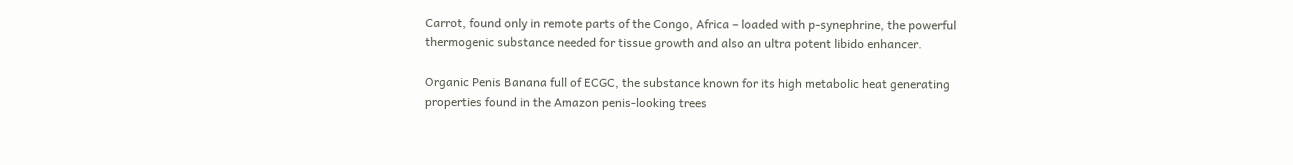Carrot, found only in remote parts of the Congo, Africa – loaded with p-synephrine, the powerful thermogenic substance needed for tissue growth and also an ultra potent libido enhancer.

Organic Penis Banana full of ECGC, the substance known for its high metabolic heat generating properties found in the Amazon penis-looking trees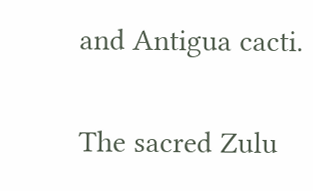and Antigua cacti.

The sacred Zulu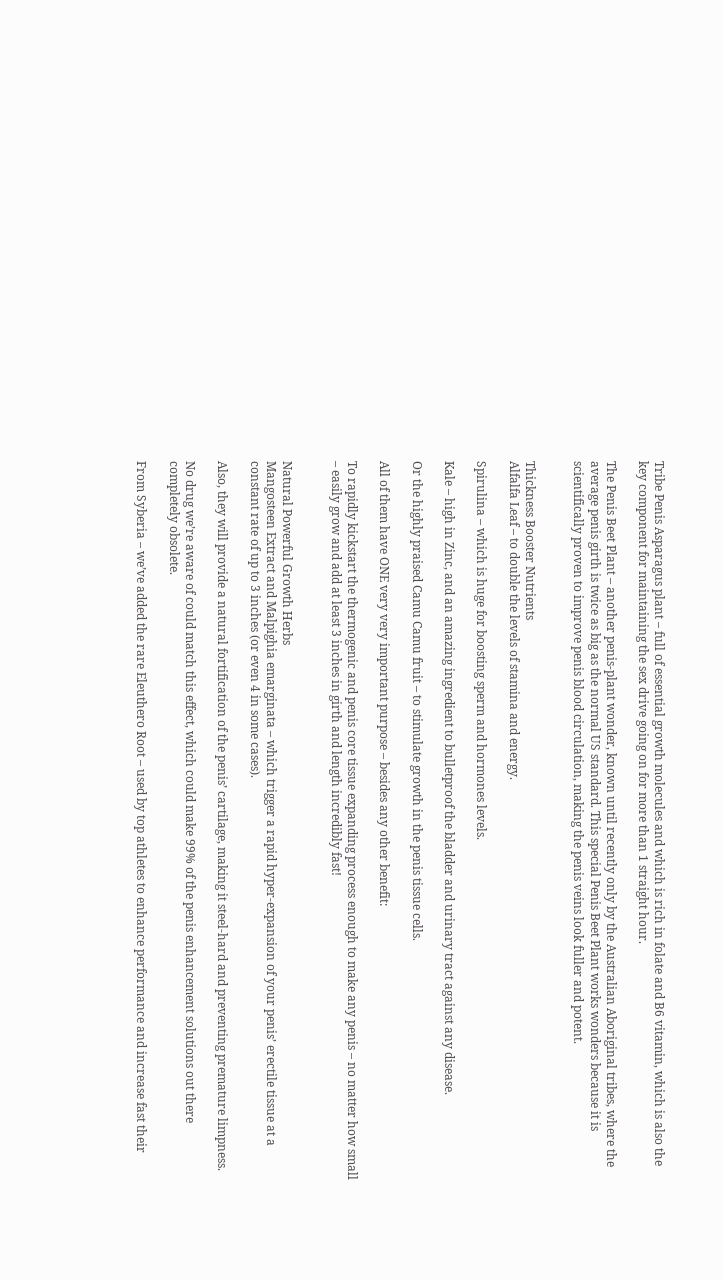Tribe Penis Asparagus plant – full of essential growth molecules and which is rich in folate and B6 vitamin, which is also the key component for maintaining the sex drive going on for more than 1 straight hour.

The Penis Beet Plant – another penis-plant wonder, known until recently only by the Australian Aboriginal tribes, where the average penis girth is twice as big as the normal US standard. This special Penis Beet Plant works wonders because it is scientifically proven to improve penis blood circulation, making the penis veins look fuller and potent.


Thickness Booster Nutrients
Alfalfa Leaf – to double the levels of stamina and energy.

Spirulina – which is huge for boosting sperm and hormones levels.

Kale – high in Zinc, and an amazing ingredient to bulletproof the bladder and urinary tract against any disease.

Or the highly praised Camu Camu fruit – to stimulate growth in the penis tissue cells.

All of them have ONE very very important purpose – besides any other benefit:

To rapidly kickstart the thermogenic and penis core tissue expanding process enough to make any penis – no matter how small – easily grow and add at least 3 inches in girth and length incredibly fast!


Natural Powerful Growth Herbs
Mangosteen Extract and Malpighia emarginata – which trigger a rapid hyper-expansion of your penis’ erectile tissue at a constant rate of up to 3 inches (or even 4 in some cases).

Also, they will provide a natural fortification of the penis’ cartilage, making it steel-hard and preventing premature limpness.

No drug we’re aware of could match this effect, which could make 99% of the penis enhancement solutions out there completely obsolete.

From Syberia – we’ve added the rare Eleuthero Root – used by top athletes to enhance performance and increase fast their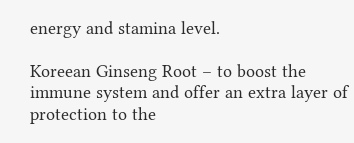energy and stamina level.

Koreean Ginseng Root – to boost the immune system and offer an extra layer of protection to the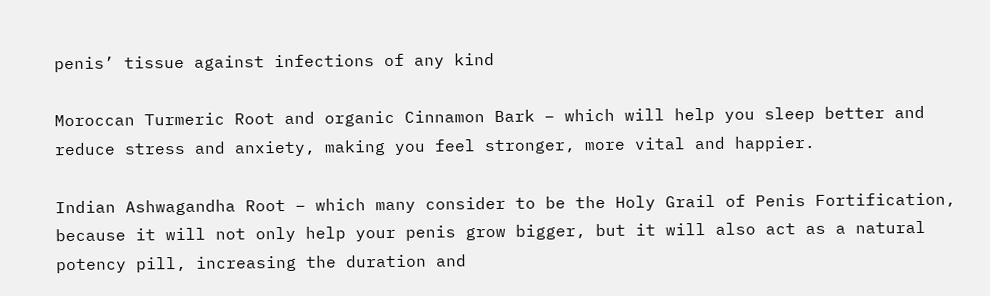penis’ tissue against infections of any kind

Moroccan Turmeric Root and organic Cinnamon Bark – which will help you sleep better and reduce stress and anxiety, making you feel stronger, more vital and happier.

Indian Ashwagandha Root – which many consider to be the Holy Grail of Penis Fortification, because it will not only help your penis grow bigger, but it will also act as a natural potency pill, increasing the duration and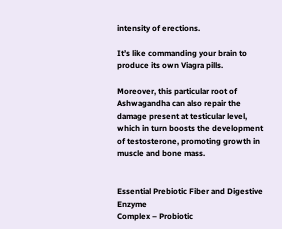intensity of erections.

It’s like commanding your brain to produce its own Viagra pills.

Moreover, this particular root of Ashwagandha can also repair the damage present at testicular level, which in turn boosts the development of testosterone, promoting growth in muscle and bone mass.


Essential Prebiotic Fiber and Digestive Enzyme
Complex – Probiotic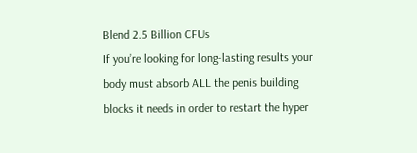Blend 2.5 Billion CFUs
If you’re looking for long-lasting results your body must absorb ALL the penis building blocks it needs in order to restart the hyper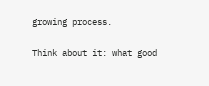growing process.

Think about it: what good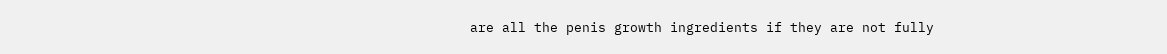are all the penis growth ingredients if they are not fully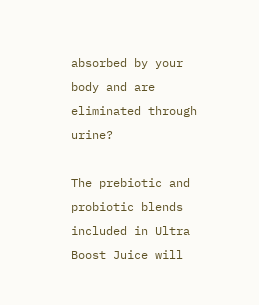absorbed by your body and are eliminated through urine?

The prebiotic and probiotic blends included in Ultra Boost Juice will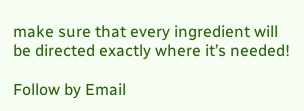make sure that every ingredient will be directed exactly where it’s needed!

Follow by Email